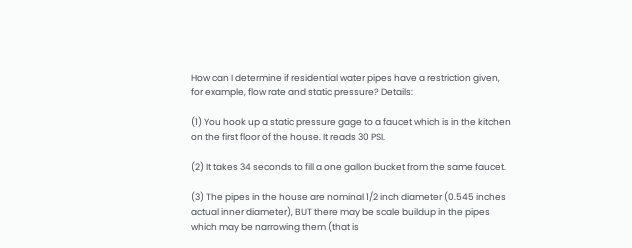How can I determine if residential water pipes have a restriction given, for example, flow rate and static pressure? Details:

(1) You hook up a static pressure gage to a faucet which is in the kitchen on the first floor of the house. It reads 30 PSI.

(2) It takes 34 seconds to fill a one gallon bucket from the same faucet.

(3) The pipes in the house are nominal 1/2 inch diameter (0.545 inches actual inner diameter), BUT there may be scale buildup in the pipes which may be narrowing them (that is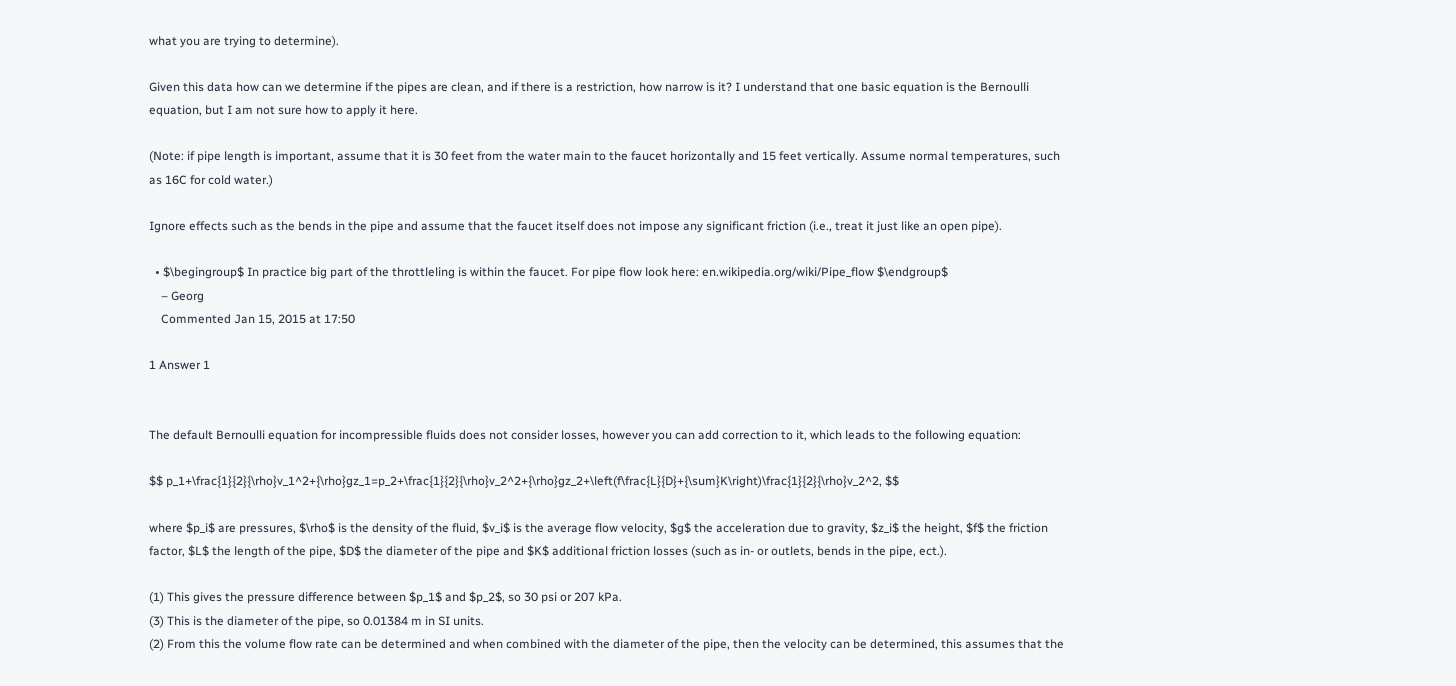what you are trying to determine).

Given this data how can we determine if the pipes are clean, and if there is a restriction, how narrow is it? I understand that one basic equation is the Bernoulli equation, but I am not sure how to apply it here.

(Note: if pipe length is important, assume that it is 30 feet from the water main to the faucet horizontally and 15 feet vertically. Assume normal temperatures, such as 16C for cold water.)

Ignore effects such as the bends in the pipe and assume that the faucet itself does not impose any significant friction (i.e., treat it just like an open pipe).

  • $\begingroup$ In practice big part of the throttleling is within the faucet. For pipe flow look here: en.wikipedia.org/wiki/Pipe_flow $\endgroup$
    – Georg
    Commented Jan 15, 2015 at 17:50

1 Answer 1


The default Bernoulli equation for incompressible fluids does not consider losses, however you can add correction to it, which leads to the following equation:

$$ p_1+\frac{1}{2}{\rho}v_1^2+{\rho}gz_1=p_2+\frac{1}{2}{\rho}v_2^2+{\rho}gz_2+\left(f\frac{L}{D}+{\sum}K\right)\frac{1}{2}{\rho}v_2^2, $$

where $p_i$ are pressures, $\rho$ is the density of the fluid, $v_i$ is the average flow velocity, $g$ the acceleration due to gravity, $z_i$ the height, $f$ the friction factor, $L$ the length of the pipe, $D$ the diameter of the pipe and $K$ additional friction losses (such as in- or outlets, bends in the pipe, ect.).

(1) This gives the pressure difference between $p_1$ and $p_2$, so 30 psi or 207 kPa.
(3) This is the diameter of the pipe, so 0.01384 m in SI units.
(2) From this the volume flow rate can be determined and when combined with the diameter of the pipe, then the velocity can be determined, this assumes that the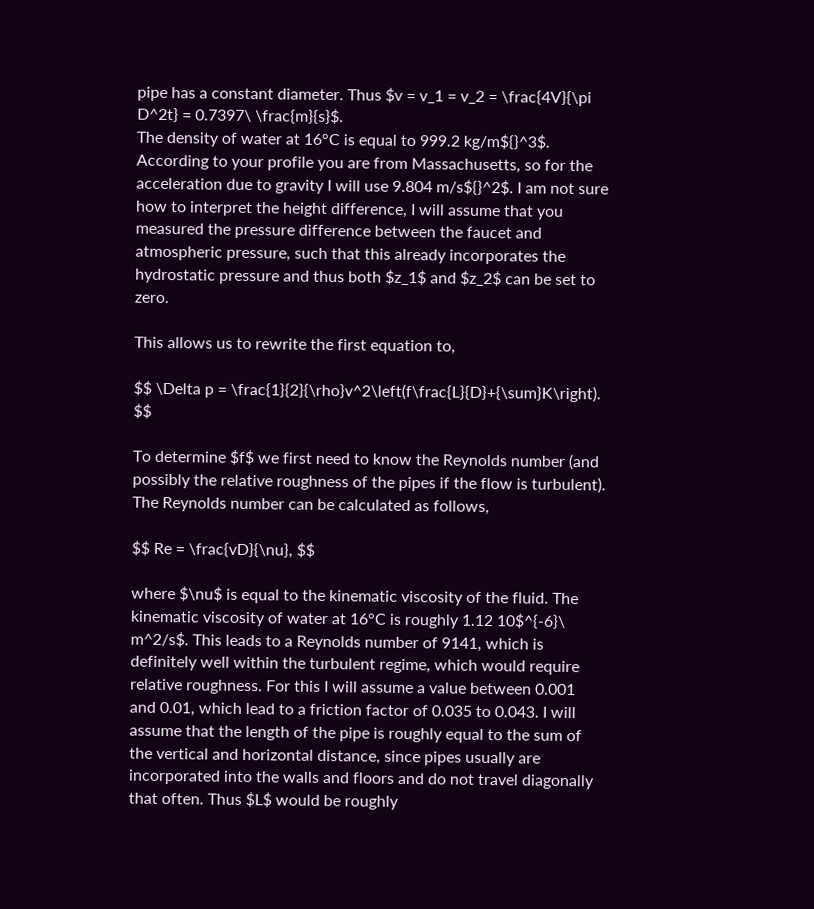pipe has a constant diameter. Thus $v = v_1 = v_2 = \frac{4V}{\pi D^2t} = 0.7397\ \frac{m}{s}$.
The density of water at 16°C is equal to 999.2 kg/m${}^3$. According to your profile you are from Massachusetts, so for the acceleration due to gravity I will use 9.804 m/s${}^2$. I am not sure how to interpret the height difference, I will assume that you measured the pressure difference between the faucet and atmospheric pressure, such that this already incorporates the hydrostatic pressure and thus both $z_1$ and $z_2$ can be set to zero.

This allows us to rewrite the first equation to,

$$ \Delta p = \frac{1}{2}{\rho}v^2\left(f\frac{L}{D}+{\sum}K\right). $$

To determine $f$ we first need to know the Reynolds number (and possibly the relative roughness of the pipes if the flow is turbulent). The Reynolds number can be calculated as follows,

$$ Re = \frac{vD}{\nu}, $$

where $\nu$ is equal to the kinematic viscosity of the fluid. The kinematic viscosity of water at 16°C is roughly 1.12 10$^{-6}\ m^2/s$. This leads to a Reynolds number of 9141, which is definitely well within the turbulent regime, which would require relative roughness. For this I will assume a value between 0.001 and 0.01, which lead to a friction factor of 0.035 to 0.043. I will assume that the length of the pipe is roughly equal to the sum of the vertical and horizontal distance, since pipes usually are incorporated into the walls and floors and do not travel diagonally that often. Thus $L$ would be roughly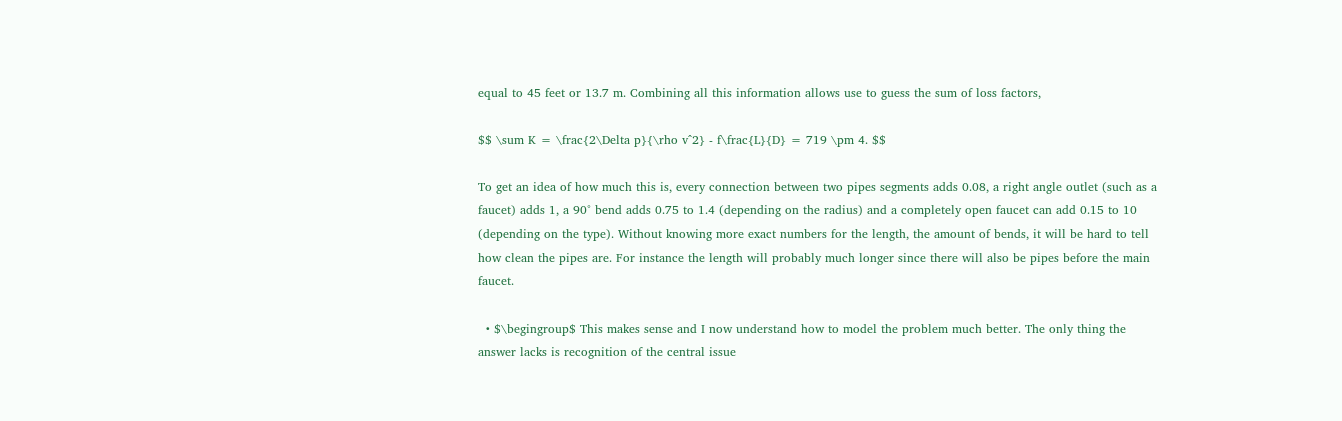equal to 45 feet or 13.7 m. Combining all this information allows use to guess the sum of loss factors,

$$ \sum K = \frac{2\Delta p}{\rho v^2} - f\frac{L}{D} = 719 \pm 4. $$

To get an idea of how much this is, every connection between two pipes segments adds 0.08, a right angle outlet (such as a faucet) adds 1, a 90° bend adds 0.75 to 1.4 (depending on the radius) and a completely open faucet can add 0.15 to 10 (depending on the type). Without knowing more exact numbers for the length, the amount of bends, it will be hard to tell how clean the pipes are. For instance the length will probably much longer since there will also be pipes before the main faucet.

  • $\begingroup$ This makes sense and I now understand how to model the problem much better. The only thing the answer lacks is recognition of the central issue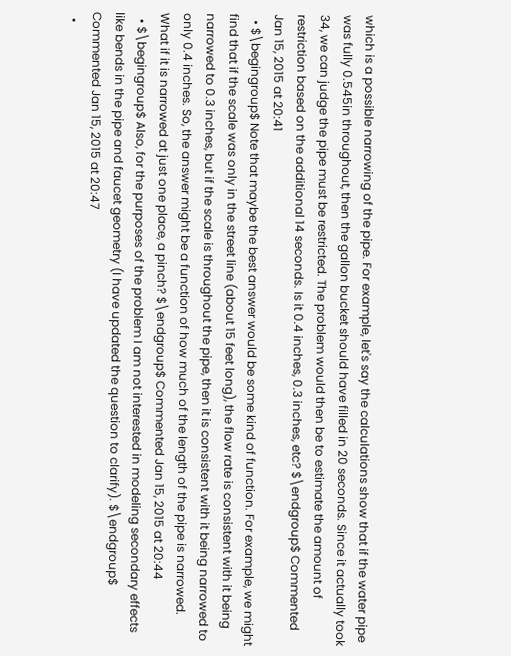which is a possible narrowing of the pipe. For example, let's say the calculations show that if the water pipe was fully 0.545in throughout, then the gallon bucket should have filled in 20 seconds. Since it actually took 34, we can judge the pipe must be restricted. The problem would then be to estimate the amount of restriction based on the additional 14 seconds. Is it 0.4 inches, 0.3 inches, etc? $\endgroup$ Commented Jan 15, 2015 at 20:41
  • $\begingroup$ Note that maybe the best answer would be some kind of function. For example, we might find that if the scale was only in the street line (about 15 feet long), the flow rate is consistent with it being narrowed to 0.3 inches, but if the scale is throughout the pipe, then it is consistent with it being narrowed to only 0.4 inches. So, the answer might be a function of how much of the length of the pipe is narrowed. What if it is narrowed at just one place, a pinch? $\endgroup$ Commented Jan 15, 2015 at 20:44
  • $\begingroup$ Also, for the purposes of the problem I am not interested in modeling secondary effects like bends in the pipe and faucet geometry (I have updated the question to clarify). $\endgroup$ Commented Jan 15, 2015 at 20:47
  •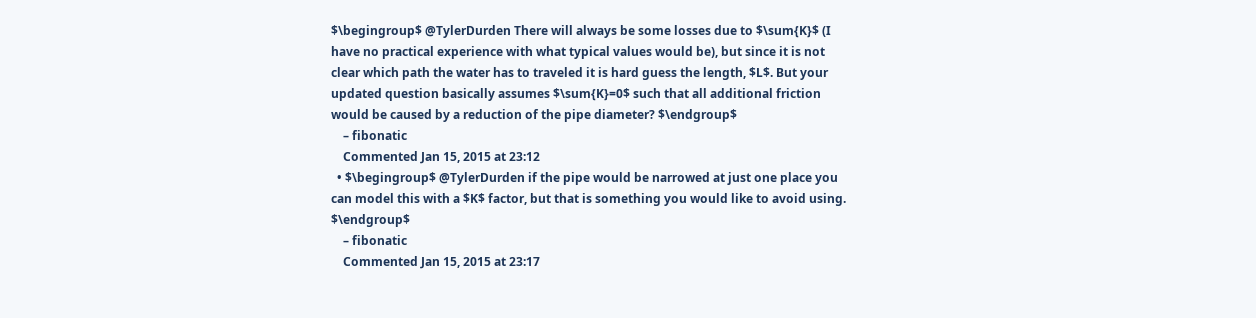$\begingroup$ @TylerDurden There will always be some losses due to $\sum{K}$ (I have no practical experience with what typical values would be), but since it is not clear which path the water has to traveled it is hard guess the length, $L$. But your updated question basically assumes $\sum{K}=0$ such that all additional friction would be caused by a reduction of the pipe diameter? $\endgroup$
    – fibonatic
    Commented Jan 15, 2015 at 23:12
  • $\begingroup$ @TylerDurden if the pipe would be narrowed at just one place you can model this with a $K$ factor, but that is something you would like to avoid using. $\endgroup$
    – fibonatic
    Commented Jan 15, 2015 at 23:17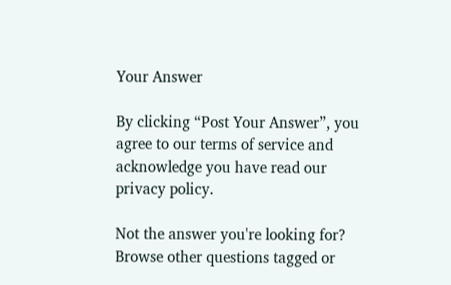Your Answer

By clicking “Post Your Answer”, you agree to our terms of service and acknowledge you have read our privacy policy.

Not the answer you're looking for? Browse other questions tagged or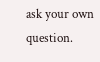ask your own question.